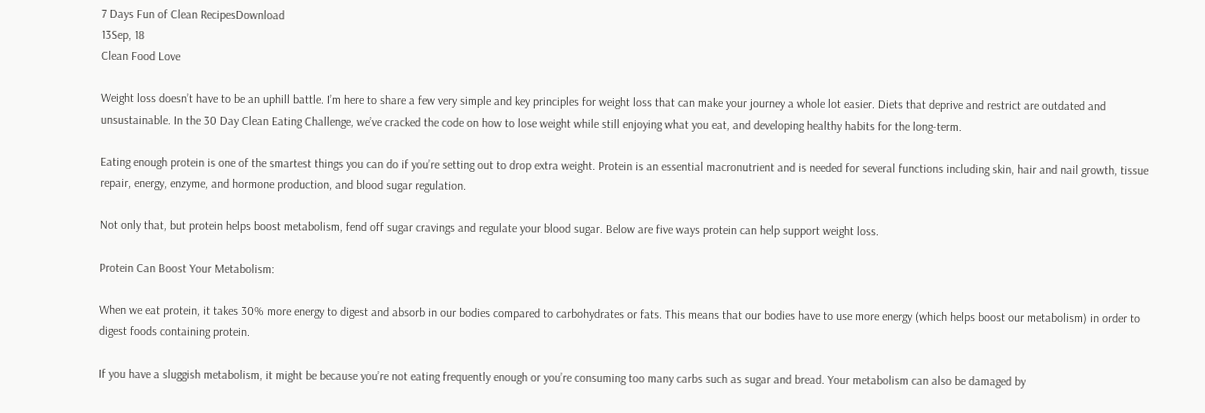7 Days Fun of Clean RecipesDownload
13Sep, 18
Clean Food Love

Weight loss doesn’t have to be an uphill battle. I’m here to share a few very simple and key principles for weight loss that can make your journey a whole lot easier. Diets that deprive and restrict are outdated and unsustainable. In the 30 Day Clean Eating Challenge, we’ve cracked the code on how to lose weight while still enjoying what you eat, and developing healthy habits for the long-term.

Eating enough protein is one of the smartest things you can do if you’re setting out to drop extra weight. Protein is an essential macronutrient and is needed for several functions including skin, hair and nail growth, tissue repair, energy, enzyme, and hormone production, and blood sugar regulation.

Not only that, but protein helps boost metabolism, fend off sugar cravings and regulate your blood sugar. Below are five ways protein can help support weight loss.

Protein Can Boost Your Metabolism:

When we eat protein, it takes 30% more energy to digest and absorb in our bodies compared to carbohydrates or fats. This means that our bodies have to use more energy (which helps boost our metabolism) in order to digest foods containing protein.

If you have a sluggish metabolism, it might be because you’re not eating frequently enough or you’re consuming too many carbs such as sugar and bread. Your metabolism can also be damaged by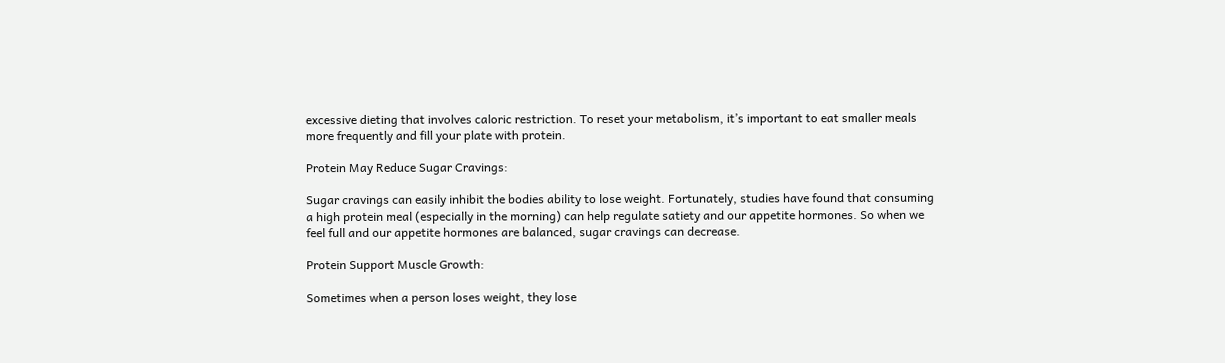excessive dieting that involves caloric restriction. To reset your metabolism, it’s important to eat smaller meals more frequently and fill your plate with protein.

Protein May Reduce Sugar Cravings:

Sugar cravings can easily inhibit the bodies ability to lose weight. Fortunately, studies have found that consuming a high protein meal (especially in the morning) can help regulate satiety and our appetite hormones. So when we feel full and our appetite hormones are balanced, sugar cravings can decrease.

Protein Support Muscle Growth:

Sometimes when a person loses weight, they lose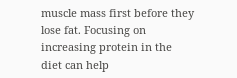muscle mass first before they lose fat. Focusing on increasing protein in the diet can help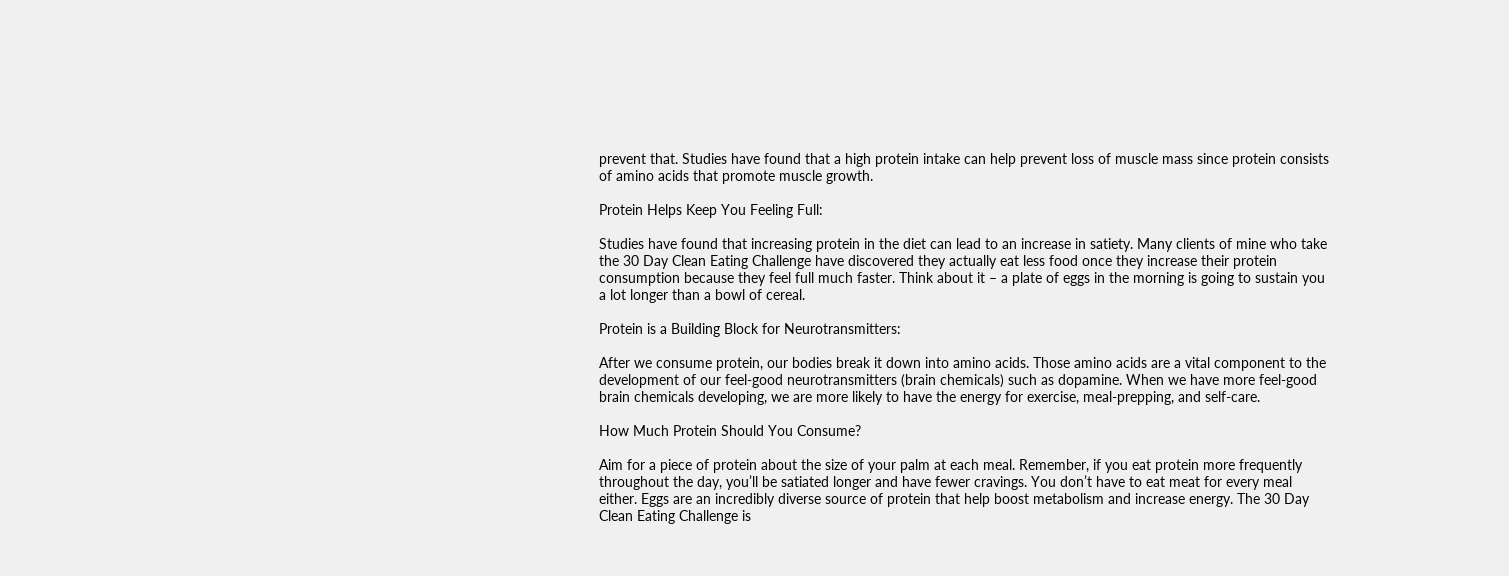prevent that. Studies have found that a high protein intake can help prevent loss of muscle mass since protein consists of amino acids that promote muscle growth.

Protein Helps Keep You Feeling Full:

Studies have found that increasing protein in the diet can lead to an increase in satiety. Many clients of mine who take the 30 Day Clean Eating Challenge have discovered they actually eat less food once they increase their protein consumption because they feel full much faster. Think about it – a plate of eggs in the morning is going to sustain you a lot longer than a bowl of cereal.

Protein is a Building Block for Neurotransmitters:

After we consume protein, our bodies break it down into amino acids. Those amino acids are a vital component to the development of our feel-good neurotransmitters (brain chemicals) such as dopamine. When we have more feel-good brain chemicals developing, we are more likely to have the energy for exercise, meal-prepping, and self-care.

How Much Protein Should You Consume?

Aim for a piece of protein about the size of your palm at each meal. Remember, if you eat protein more frequently throughout the day, you’ll be satiated longer and have fewer cravings. You don’t have to eat meat for every meal either. Eggs are an incredibly diverse source of protein that help boost metabolism and increase energy. The 30 Day Clean Eating Challenge is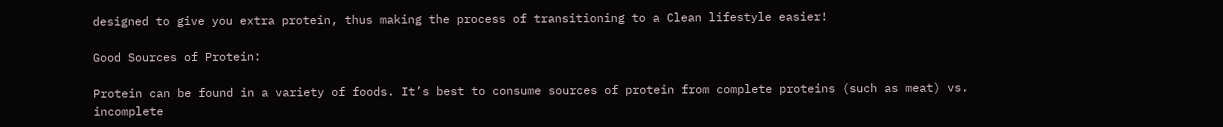designed to give you extra protein, thus making the process of transitioning to a Clean lifestyle easier!

Good Sources of Protein:

Protein can be found in a variety of foods. It’s best to consume sources of protein from complete proteins (such as meat) vs. incomplete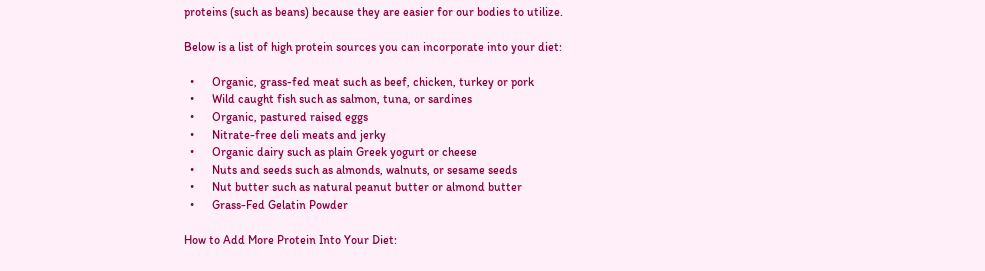proteins (such as beans) because they are easier for our bodies to utilize.

Below is a list of high protein sources you can incorporate into your diet:

  •      Organic, grass-fed meat such as beef, chicken, turkey or pork
  •      Wild caught fish such as salmon, tuna, or sardines
  •      Organic, pastured raised eggs
  •      Nitrate-free deli meats and jerky
  •      Organic dairy such as plain Greek yogurt or cheese
  •      Nuts and seeds such as almonds, walnuts, or sesame seeds
  •      Nut butter such as natural peanut butter or almond butter
  •      Grass-Fed Gelatin Powder

How to Add More Protein Into Your Diet: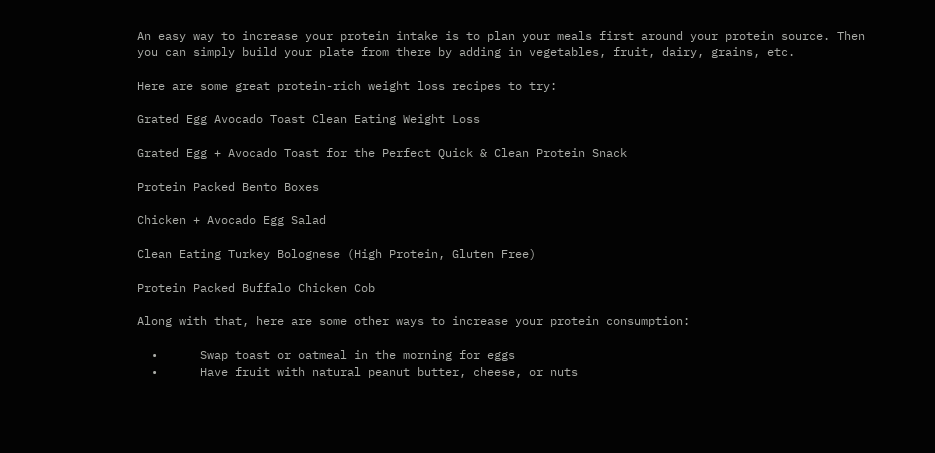An easy way to increase your protein intake is to plan your meals first around your protein source. Then you can simply build your plate from there by adding in vegetables, fruit, dairy, grains, etc.

Here are some great protein-rich weight loss recipes to try:

Grated Egg Avocado Toast Clean Eating Weight Loss

Grated Egg + Avocado Toast for the Perfect Quick & Clean Protein Snack

Protein Packed Bento Boxes

Chicken + Avocado Egg Salad

Clean Eating Turkey Bolognese (High Protein, Gluten Free)

Protein Packed Buffalo Chicken Cob

Along with that, here are some other ways to increase your protein consumption:

  •      Swap toast or oatmeal in the morning for eggs
  •      Have fruit with natural peanut butter, cheese, or nuts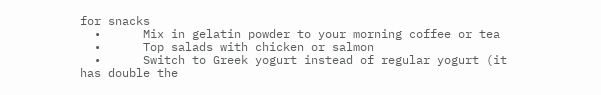for snacks
  •      Mix in gelatin powder to your morning coffee or tea
  •      Top salads with chicken or salmon
  •      Switch to Greek yogurt instead of regular yogurt (it has double the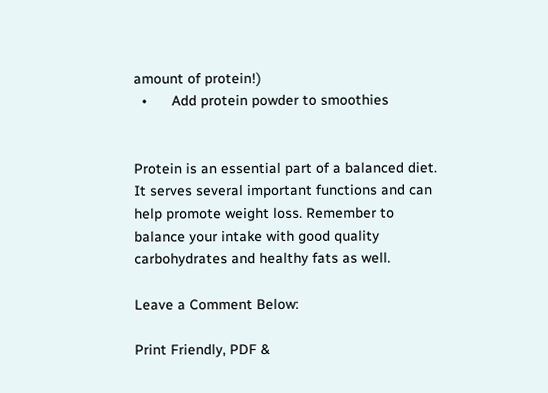amount of protein!)
  •      Add protein powder to smoothies


Protein is an essential part of a balanced diet. It serves several important functions and can help promote weight loss. Remember to balance your intake with good quality carbohydrates and healthy fats as well.

Leave a Comment Below:

Print Friendly, PDF &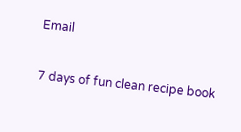Email

7 days of fun clean recipe book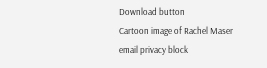Download button
Cartoon image of Rachel Maser
email privacy block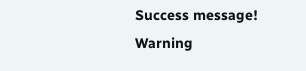Success message!
Warning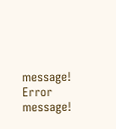message!
Error message!